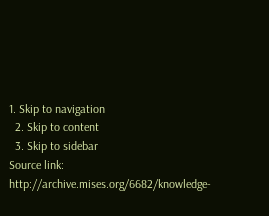1. Skip to navigation
  2. Skip to content
  3. Skip to sidebar
Source link: http://archive.mises.org/6682/knowledge-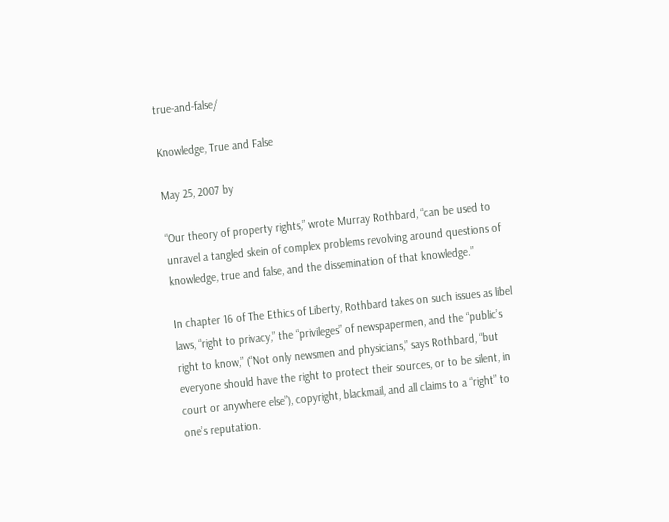true-and-false/

Knowledge, True and False

May 25, 2007 by

“Our theory of property rights,” wrote Murray Rothbard, “can be used to unravel a tangled skein of complex problems revolving around questions of knowledge, true and false, and the dissemination of that knowledge.”

In chapter 16 of The Ethics of Liberty, Rothbard takes on such issues as libel laws, “right to privacy,” the “privileges” of newspapermen, and the “public’s right to know,” (“Not only newsmen and physicians,” says Rothbard, “but everyone should have the right to protect their sources, or to be silent, in court or anywhere else”), copyright, blackmail, and all claims to a “right” to one’s reputation.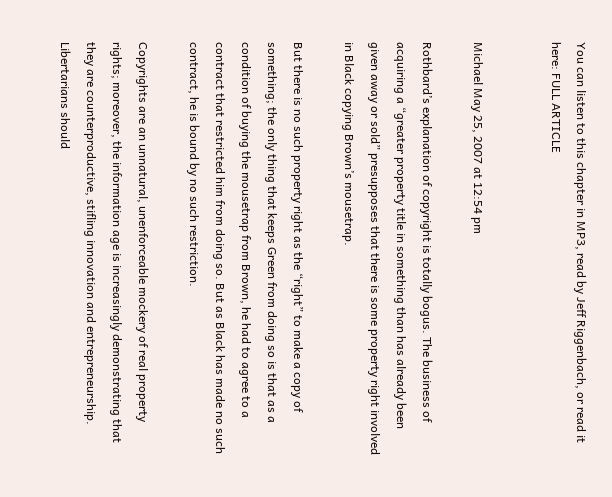You can listen to this chapter in MP3, read by Jeff Riggenbach, or read it here: FULL ARTICLE


Michael May 25, 2007 at 12:54 pm

Rothbard’s explanation of copyright is totally bogus. The business of acquiring a “greater property title in something than has already been given away or sold” presupposes that there is some property right involved in Black copying Brown’s mousetrap.

But there is no such property right as the “right” to make a copy of something; the only thing that keeps Green from doing so is that as a condition of buying the mousetrap from Brown, he had to agree to a contract that restricted him from doing so. But as Black has made no such contract, he is bound by no such restriction.

Copyrights are an unnatural, unenforceable mockery of real property rights; moreover, the information age is increasingly demonstrating that they are counterproductive, stifling innovation and entrepreneurship. Libertarians should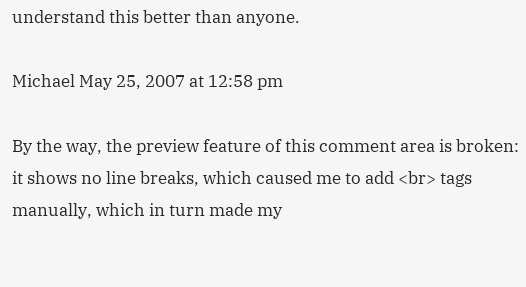understand this better than anyone.

Michael May 25, 2007 at 12:58 pm

By the way, the preview feature of this comment area is broken: it shows no line breaks, which caused me to add <br> tags manually, which in turn made my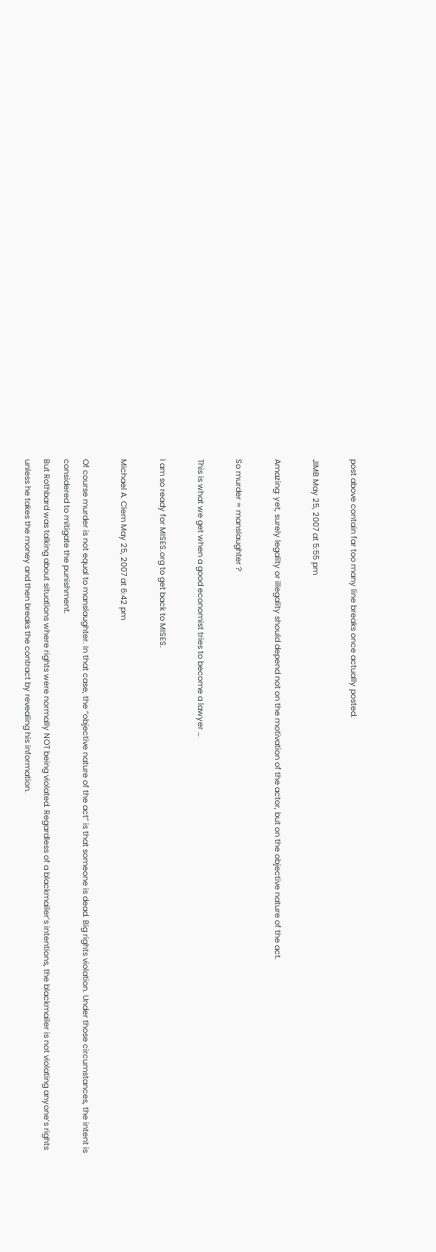post above contain far too many line breaks once actually posted.

JIMB May 25, 2007 at 5:55 pm

Amazing: yet, surely legality or illegality should depend not on the motivation of the actor, but on the objective nature of the act.

So murder = manslaughter ?

This is what we get when a good economist tries to become a lawyer …

I am so ready for MISES.org to get back to MISES.

Michael A. Clem May 25, 2007 at 6:42 pm

Of course murder is not equal to manslaughter. In that case, the “objective nature of the act” is that someone is dead. Big rights violation. Under those circumstances, the intent is considered to mitigate the punishment.
But Rothbard was talking about situations where rights were normally NOT being violated. Regardless of a blackmailer’s intentions, the blackmailer is not violating anyone’s rights unless he takes the money and then breaks the contract by revealing his information.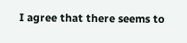I agree that there seems to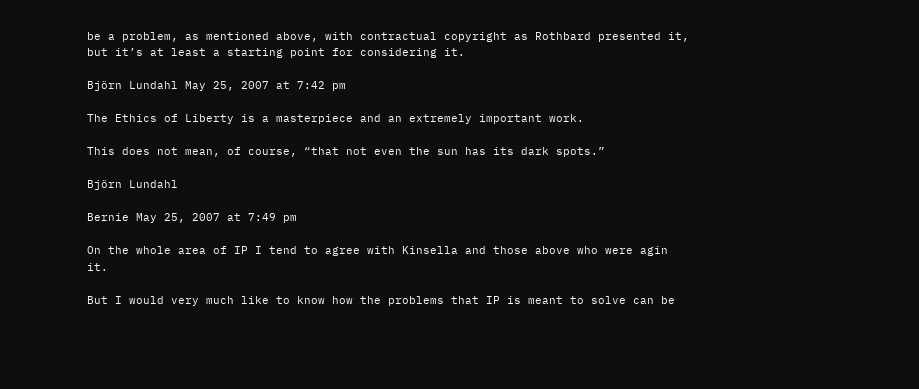be a problem, as mentioned above, with contractual copyright as Rothbard presented it, but it’s at least a starting point for considering it.

Björn Lundahl May 25, 2007 at 7:42 pm

The Ethics of Liberty is a masterpiece and an extremely important work.

This does not mean, of course, “that not even the sun has its dark spots.”

Björn Lundahl

Bernie May 25, 2007 at 7:49 pm

On the whole area of IP I tend to agree with Kinsella and those above who were agin it.

But I would very much like to know how the problems that IP is meant to solve can be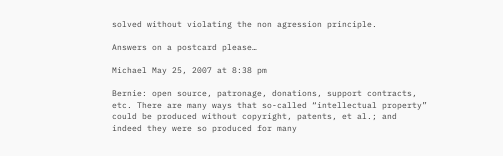solved without violating the non agression principle.

Answers on a postcard please…

Michael May 25, 2007 at 8:38 pm

Bernie: open source, patronage, donations, support contracts, etc. There are many ways that so-called “intellectual property” could be produced without copyright, patents, et al.; and indeed they were so produced for many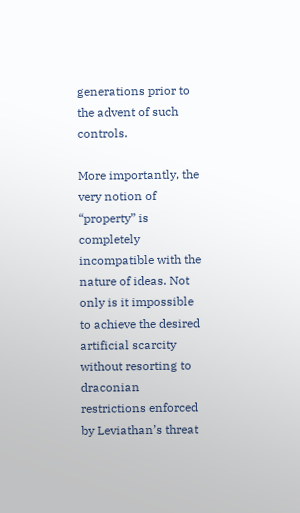generations prior to the advent of such controls.

More importantly, the very notion of “property” is completely incompatible with the nature of ideas. Not only is it impossible to achieve the desired artificial scarcity without resorting to draconian restrictions enforced by Leviathan’s threat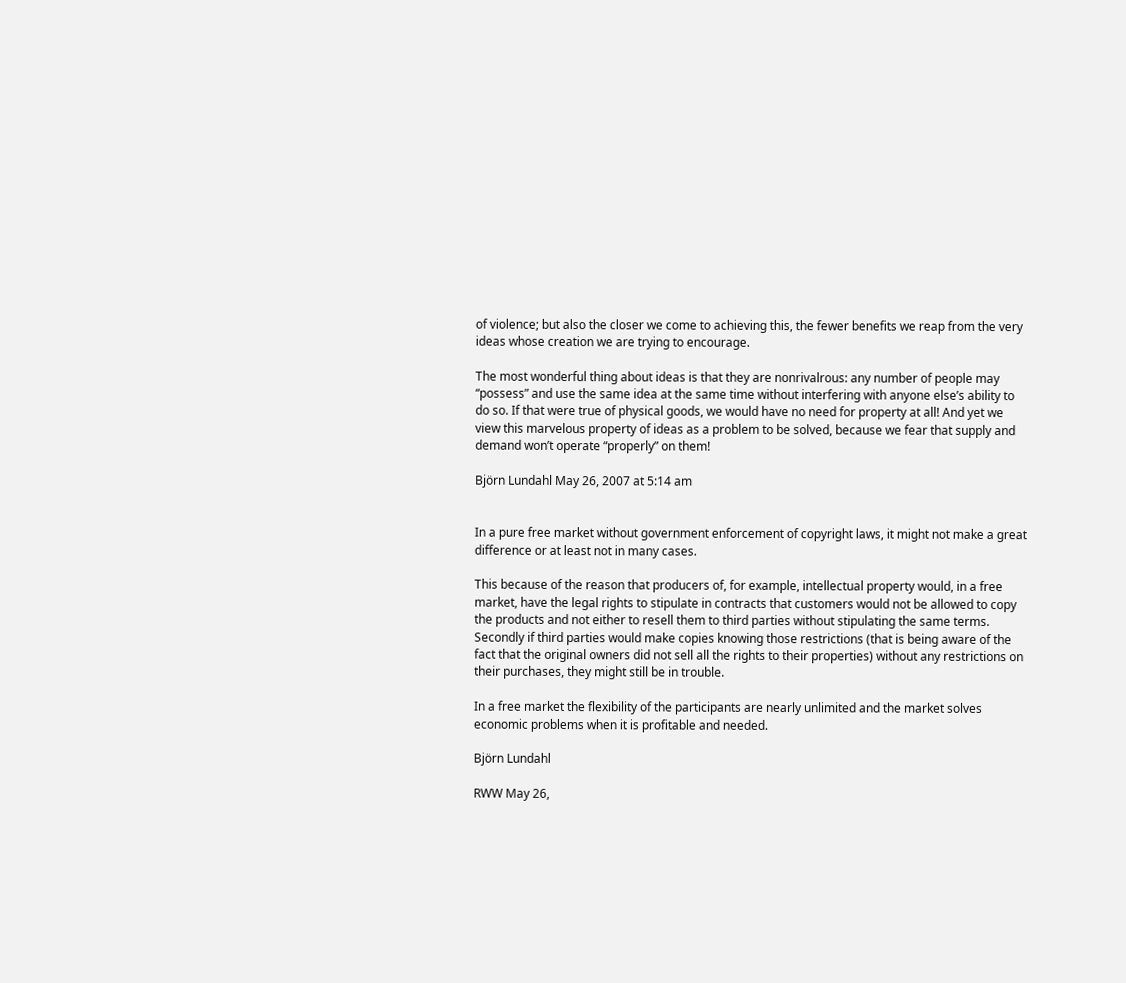of violence; but also the closer we come to achieving this, the fewer benefits we reap from the very ideas whose creation we are trying to encourage.

The most wonderful thing about ideas is that they are nonrivalrous: any number of people may “possess” and use the same idea at the same time without interfering with anyone else’s ability to do so. If that were true of physical goods, we would have no need for property at all! And yet we view this marvelous property of ideas as a problem to be solved, because we fear that supply and demand won’t operate “properly” on them!

Björn Lundahl May 26, 2007 at 5:14 am


In a pure free market without government enforcement of copyright laws, it might not make a great difference or at least not in many cases.

This because of the reason that producers of, for example, intellectual property would, in a free market, have the legal rights to stipulate in contracts that customers would not be allowed to copy the products and not either to resell them to third parties without stipulating the same terms. Secondly if third parties would make copies knowing those restrictions (that is being aware of the fact that the original owners did not sell all the rights to their properties) without any restrictions on their purchases, they might still be in trouble.

In a free market the flexibility of the participants are nearly unlimited and the market solves economic problems when it is profitable and needed.

Björn Lundahl

RWW May 26,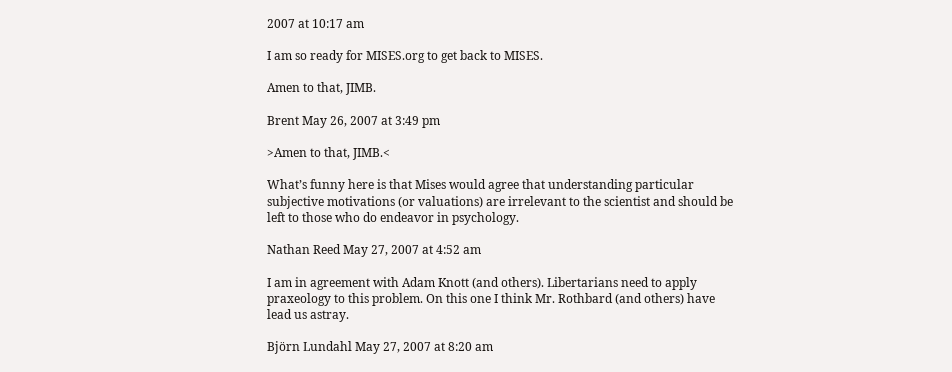2007 at 10:17 am

I am so ready for MISES.org to get back to MISES.

Amen to that, JIMB.

Brent May 26, 2007 at 3:49 pm

>Amen to that, JIMB.<

What’s funny here is that Mises would agree that understanding particular subjective motivations (or valuations) are irrelevant to the scientist and should be left to those who do endeavor in psychology.

Nathan Reed May 27, 2007 at 4:52 am

I am in agreement with Adam Knott (and others). Libertarians need to apply praxeology to this problem. On this one I think Mr. Rothbard (and others) have lead us astray.

Björn Lundahl May 27, 2007 at 8:20 am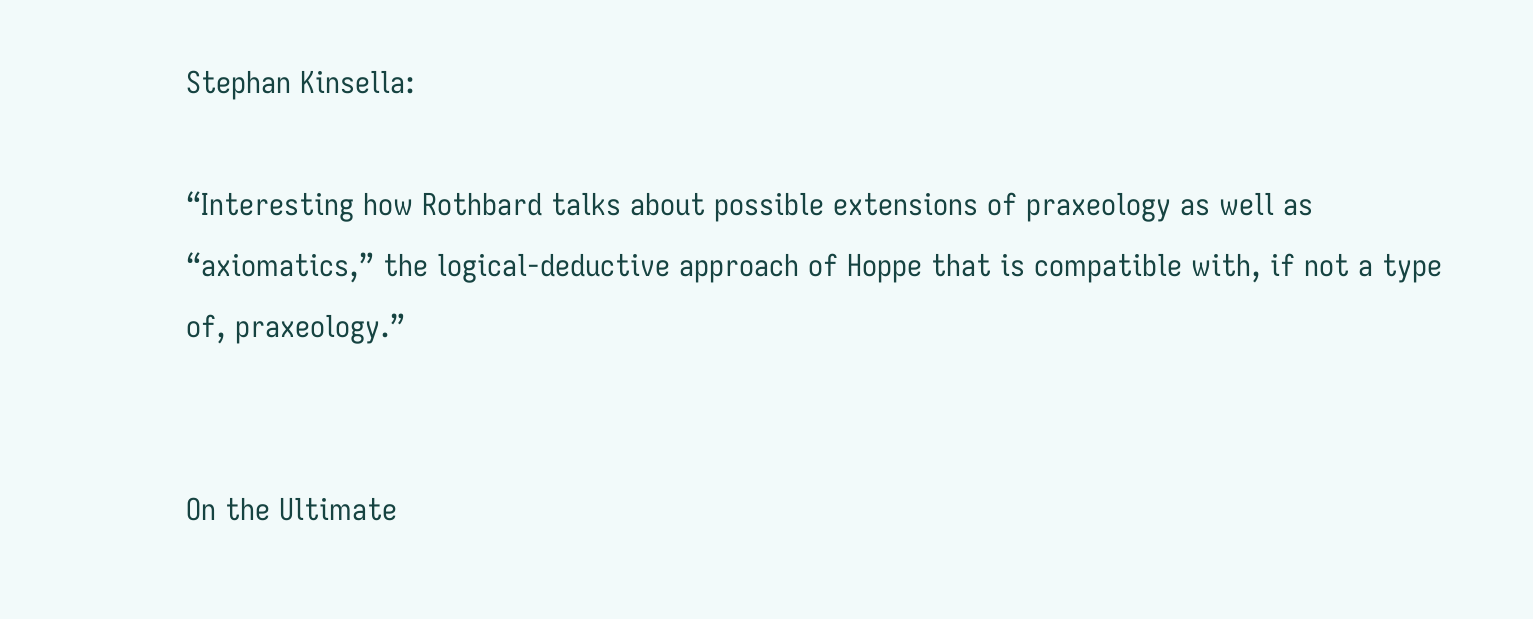Stephan Kinsella:

“Interesting how Rothbard talks about possible extensions of praxeology as well as “axiomatics,” the logical-deductive approach of Hoppe that is compatible with, if not a type of, praxeology.”


On the Ultimate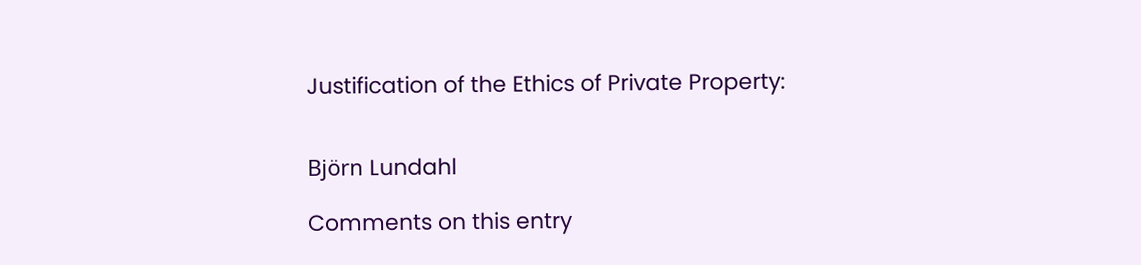Justification of the Ethics of Private Property:


Björn Lundahl

Comments on this entry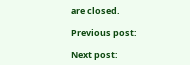are closed.

Previous post:

Next post: